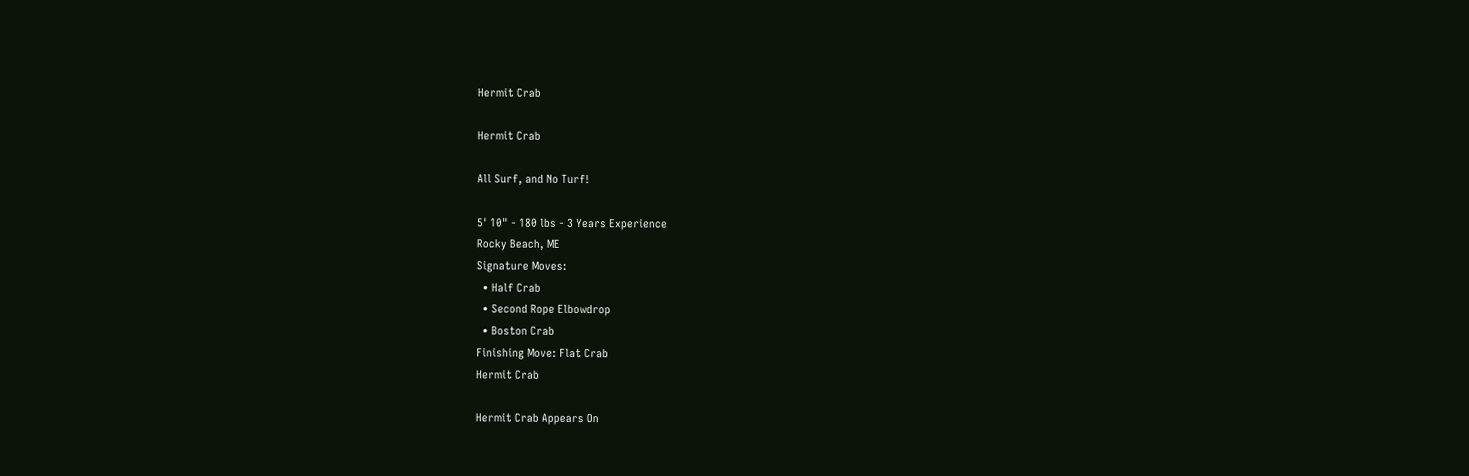Hermit Crab

Hermit Crab

All Surf, and No Turf!

5' 10" - 180 lbs - 3 Years Experience
Rocky Beach, ME
Signature Moves:
  • Half Crab
  • Second Rope Elbowdrop
  • Boston Crab
Finishing Move: Flat Crab
Hermit Crab

Hermit Crab Appears On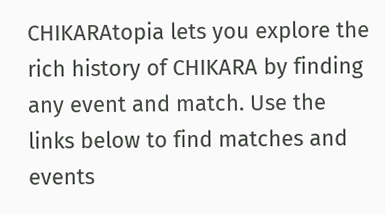CHIKARAtopia lets you explore the rich history of CHIKARA by finding any event and match. Use the links below to find matches and events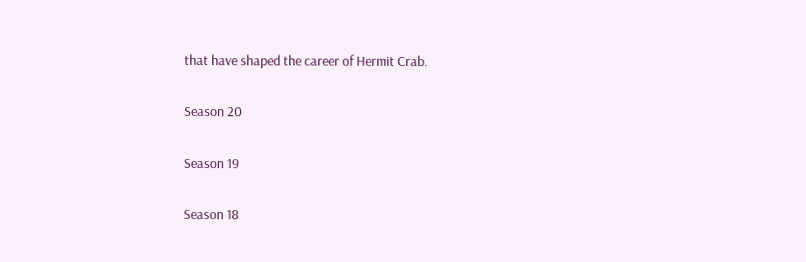that have shaped the career of Hermit Crab.

Season 20

Season 19

Season 18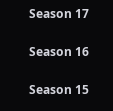Season 17

Season 16

Season 15